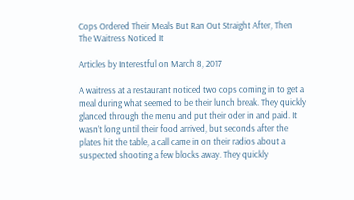Cops Ordered Their Meals But Ran Out Straight After, Then The Waitress Noticed It

Articles by Interestful on March 8, 2017

A waitress at a restaurant noticed two cops coming in to get a meal during what seemed to be their lunch break. They quickly glanced through the menu and put their oder in and paid. It wasn’t long until their food arrived, but seconds after the plates hit the table, a call came in on their radios about a suspected shooting a few blocks away. They quickly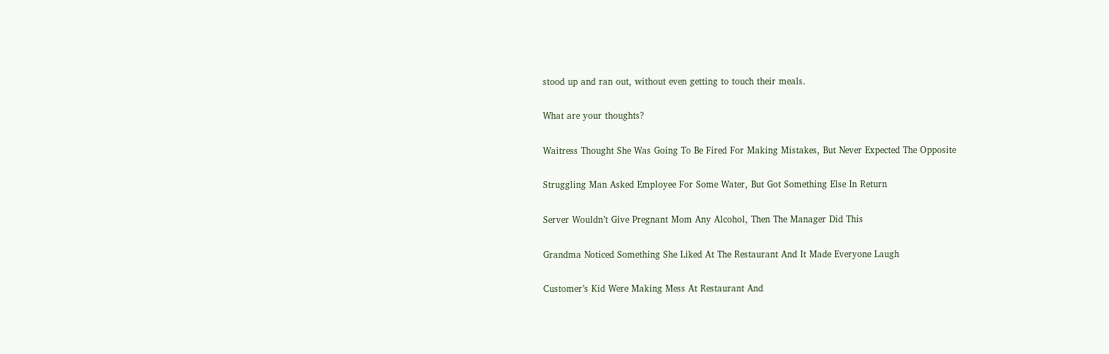stood up and ran out, without even getting to touch their meals.

What are your thoughts?

Waitress Thought She Was Going To Be Fired For Making Mistakes, But Never Expected The Opposite

Struggling Man Asked Employee For Some Water, But Got Something Else In Return

Server Wouldn’t Give Pregnant Mom Any Alcohol, Then The Manager Did This

Grandma Noticed Something She Liked At The Restaurant And It Made Everyone Laugh

Customer’s Kid Were Making Mess At Restaurant And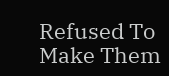Refused To Make Them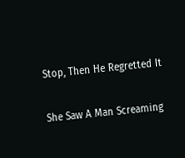Stop, Then He Regretted It

She Saw A Man Screaming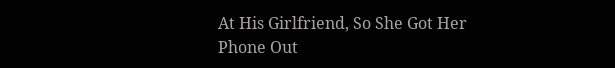At His Girlfriend, So She Got Her Phone Out